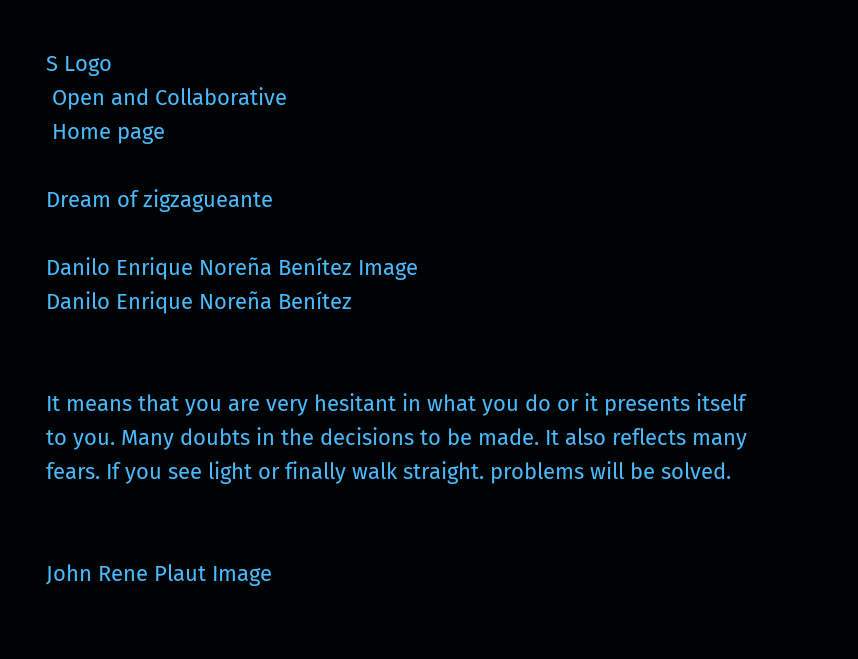S Logo
 Open and Collaborative
 Home page

Dream of zigzagueante

Danilo Enrique Noreña Benítez Image
Danilo Enrique Noreña Benítez


It means that you are very hesitant in what you do or it presents itself to you. Many doubts in the decisions to be made. It also reflects many fears. If you see light or finally walk straight. problems will be solved.


John Rene Plaut Image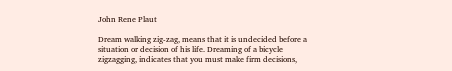John Rene Plaut

Dream walking zig-zag, means that it is undecided before a situation or decision of his life. Dreaming of a bicycle zigzagging, indicates that you must make firm decisions,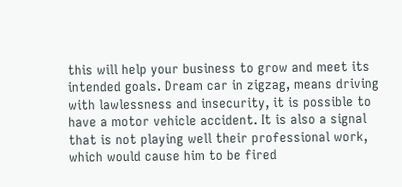this will help your business to grow and meet its intended goals. Dream car in zigzag, means driving with lawlessness and insecurity, it is possible to have a motor vehicle accident. It is also a signal that is not playing well their professional work, which would cause him to be fired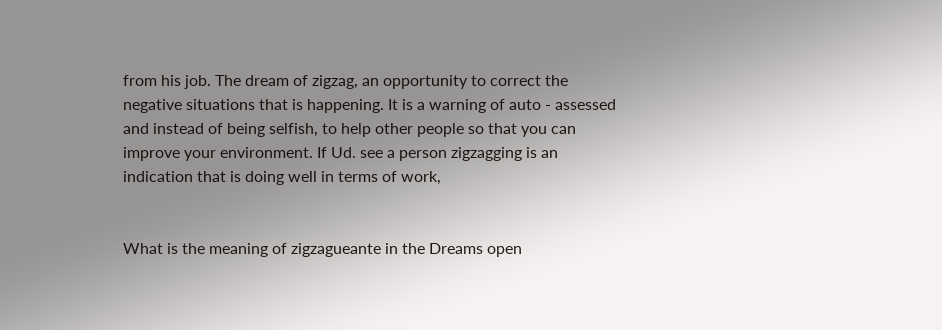from his job. The dream of zigzag, an opportunity to correct the negative situations that is happening. It is a warning of auto - assessed and instead of being selfish, to help other people so that you can improve your environment. If Ud. see a person zigzagging is an indication that is doing well in terms of work,


What is the meaning of zigzagueante in the Dreams open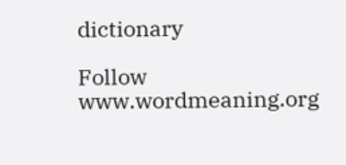dictionary

Follow www.wordmeaning.org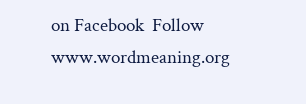on Facebook  Follow www.wordmeaning.org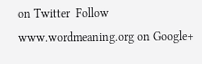on Twitter  Follow www.wordmeaning.org on Google+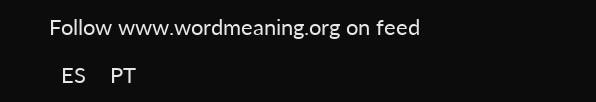Follow www.wordmeaning.org on feed

  ES    PT